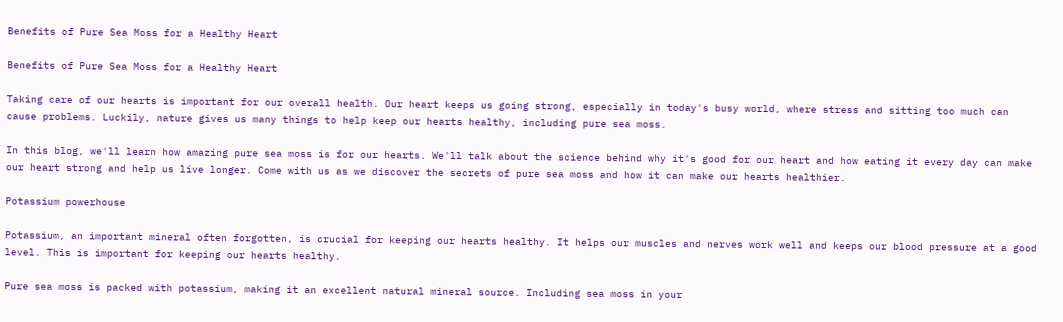Benefits of Pure Sea Moss for a Healthy Heart

Benefits of Pure Sea Moss for a Healthy Heart

Taking care of our hearts is important for our overall health. Our heart keeps us going strong, especially in today's busy world, where stress and sitting too much can cause problems. Luckily, nature gives us many things to help keep our hearts healthy, including pure sea moss.

In this blog, we'll learn how amazing pure sea moss is for our hearts. We'll talk about the science behind why it's good for our heart and how eating it every day can make our heart strong and help us live longer. Come with us as we discover the secrets of pure sea moss and how it can make our hearts healthier.

Potassium powerhouse

Potassium, an important mineral often forgotten, is crucial for keeping our hearts healthy. It helps our muscles and nerves work well and keeps our blood pressure at a good level. This is important for keeping our hearts healthy.

Pure sea moss is packed with potassium, making it an excellent natural mineral source. Including sea moss in your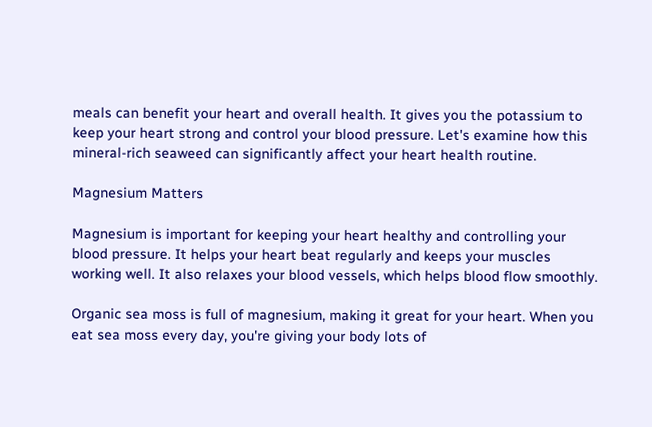meals can benefit your heart and overall health. It gives you the potassium to keep your heart strong and control your blood pressure. Let's examine how this mineral-rich seaweed can significantly affect your heart health routine.

Magnesium Matters

Magnesium is important for keeping your heart healthy and controlling your blood pressure. It helps your heart beat regularly and keeps your muscles working well. It also relaxes your blood vessels, which helps blood flow smoothly.

Organic sea moss is full of magnesium, making it great for your heart. When you eat sea moss every day, you're giving your body lots of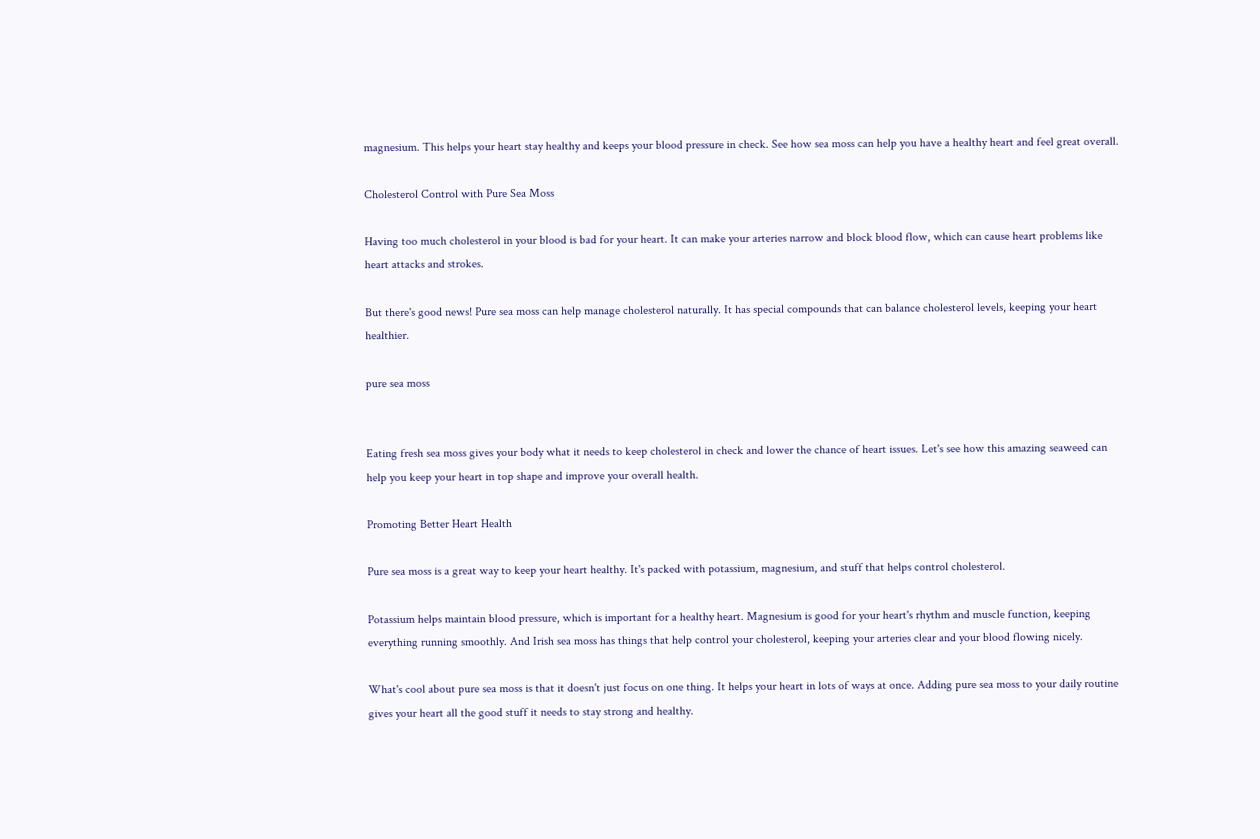magnesium. This helps your heart stay healthy and keeps your blood pressure in check. See how sea moss can help you have a healthy heart and feel great overall.

Cholesterol Control with Pure Sea Moss

Having too much cholesterol in your blood is bad for your heart. It can make your arteries narrow and block blood flow, which can cause heart problems like heart attacks and strokes.

But there's good news! Pure sea moss can help manage cholesterol naturally. It has special compounds that can balance cholesterol levels, keeping your heart healthier.

pure sea moss


Eating fresh sea moss gives your body what it needs to keep cholesterol in check and lower the chance of heart issues. Let's see how this amazing seaweed can help you keep your heart in top shape and improve your overall health.

Promoting Better Heart Health

Pure sea moss is a great way to keep your heart healthy. It's packed with potassium, magnesium, and stuff that helps control cholesterol.

Potassium helps maintain blood pressure, which is important for a healthy heart. Magnesium is good for your heart's rhythm and muscle function, keeping everything running smoothly. And Irish sea moss has things that help control your cholesterol, keeping your arteries clear and your blood flowing nicely.

What's cool about pure sea moss is that it doesn't just focus on one thing. It helps your heart in lots of ways at once. Adding pure sea moss to your daily routine gives your heart all the good stuff it needs to stay strong and healthy.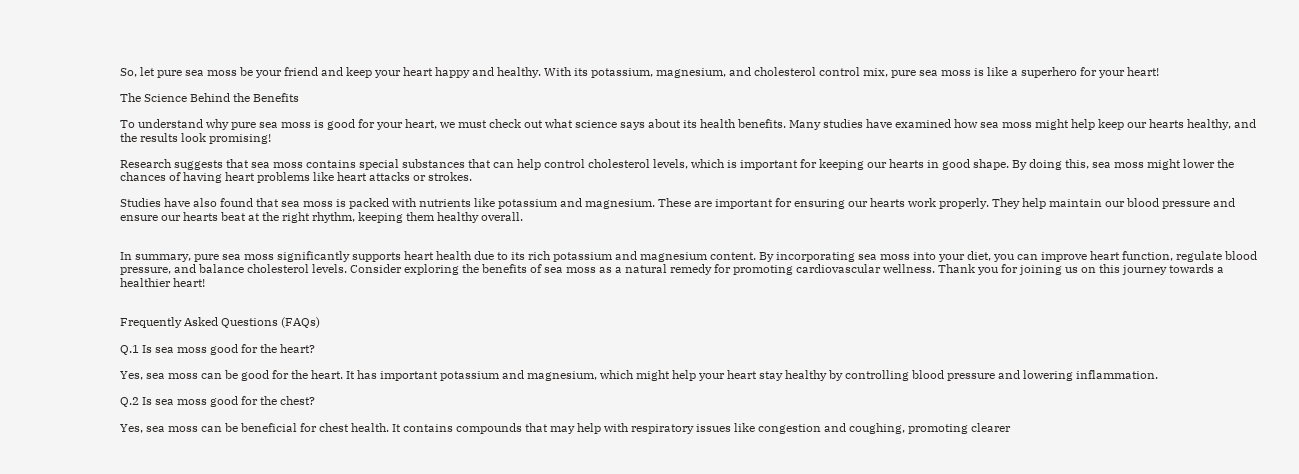So, let pure sea moss be your friend and keep your heart happy and healthy. With its potassium, magnesium, and cholesterol control mix, pure sea moss is like a superhero for your heart!

The Science Behind the Benefits

To understand why pure sea moss is good for your heart, we must check out what science says about its health benefits. Many studies have examined how sea moss might help keep our hearts healthy, and the results look promising!

Research suggests that sea moss contains special substances that can help control cholesterol levels, which is important for keeping our hearts in good shape. By doing this, sea moss might lower the chances of having heart problems like heart attacks or strokes.

Studies have also found that sea moss is packed with nutrients like potassium and magnesium. These are important for ensuring our hearts work properly. They help maintain our blood pressure and ensure our hearts beat at the right rhythm, keeping them healthy overall.


In summary, pure sea moss significantly supports heart health due to its rich potassium and magnesium content. By incorporating sea moss into your diet, you can improve heart function, regulate blood pressure, and balance cholesterol levels. Consider exploring the benefits of sea moss as a natural remedy for promoting cardiovascular wellness. Thank you for joining us on this journey towards a healthier heart!


Frequently Asked Questions (FAQs)

Q.1 Is sea moss good for the heart?

Yes, sea moss can be good for the heart. It has important potassium and magnesium, which might help your heart stay healthy by controlling blood pressure and lowering inflammation.

Q.2 Is sea moss good for the chest?

Yes, sea moss can be beneficial for chest health. It contains compounds that may help with respiratory issues like congestion and coughing, promoting clearer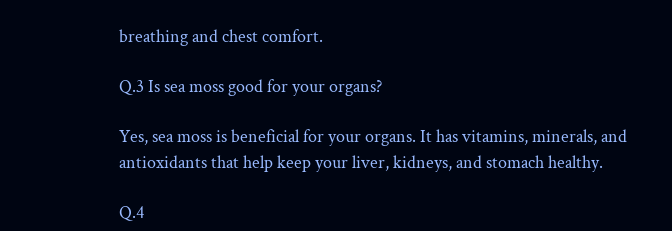breathing and chest comfort.

Q.3 Is sea moss good for your organs?

Yes, sea moss is beneficial for your organs. It has vitamins, minerals, and antioxidants that help keep your liver, kidneys, and stomach healthy.

Q.4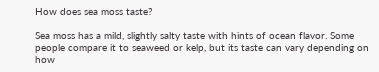How does sea moss taste?

Sea moss has a mild, slightly salty taste with hints of ocean flavor. Some people compare it to seaweed or kelp, but its taste can vary depending on how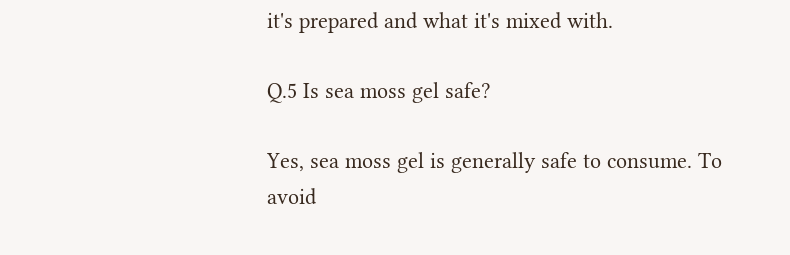it's prepared and what it's mixed with.

Q.5 Is sea moss gel safe?

Yes, sea moss gel is generally safe to consume. To avoid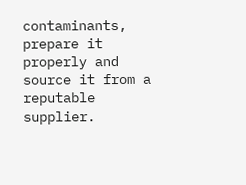contaminants, prepare it properly and source it from a reputable supplier.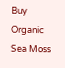Buy Organic Sea Moss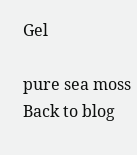Gel

pure sea moss
Back to blog